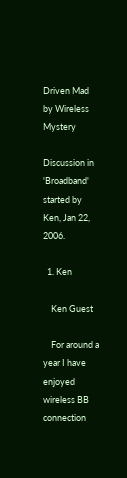Driven Mad by Wireless Mystery

Discussion in 'Broadband' started by Ken, Jan 22, 2006.

  1. Ken

    Ken Guest

    For around a year I have enjoyed wireless BB connection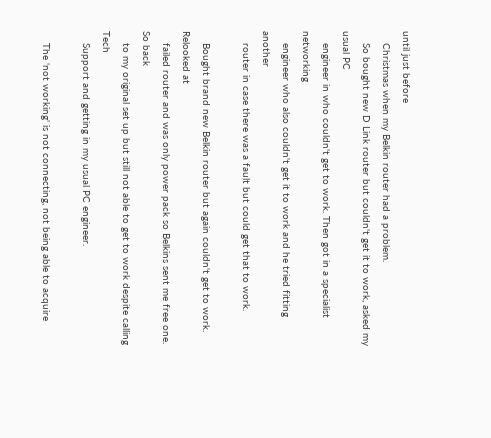until just before
    Christmas when my Belkin router had a problem.
    So bought new D Link router but couldn't get it to work, asked my usual PC
    engineer in who couldn't get to work. Then got in a specialist networking
    engineer who also couldn't get it to work and he tried fitting another
    router in case there was a fault but could get that to work.

    Bought brand new Belkin router but again couldn't get to work. Relooked at
    failed router and was only power pack so Belkins sent me free one. So back
    to my original set up but still not able to get to work despite calling Tech
    Support and getting in my usual PC engineer.

    The 'not working' is not connecting, not being able to acquire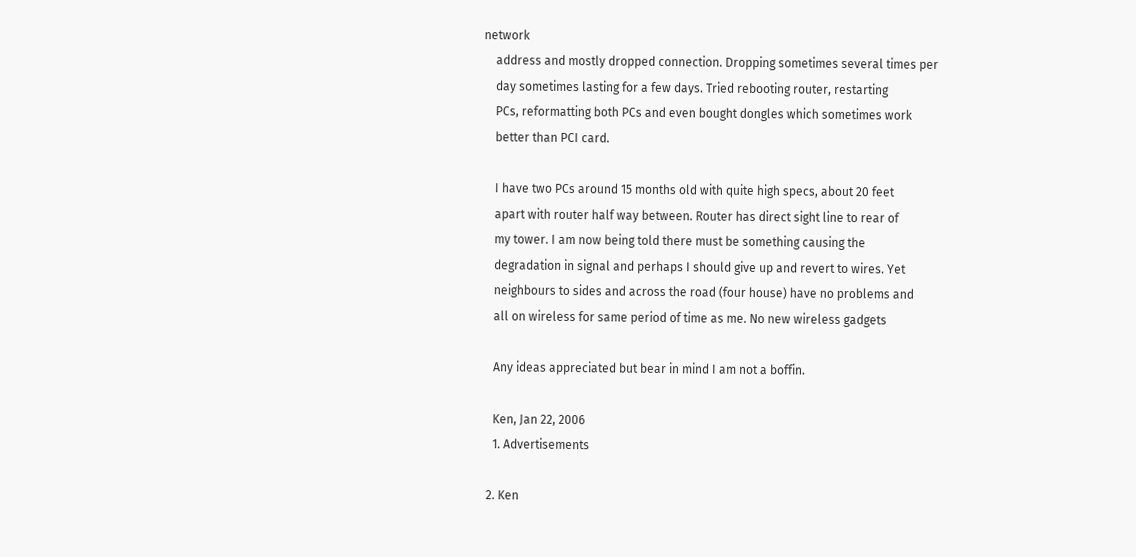network
    address and mostly dropped connection. Dropping sometimes several times per
    day sometimes lasting for a few days. Tried rebooting router, restarting
    PCs, reformatting both PCs and even bought dongles which sometimes work
    better than PCI card.

    I have two PCs around 15 months old with quite high specs, about 20 feet
    apart with router half way between. Router has direct sight line to rear of
    my tower. I am now being told there must be something causing the
    degradation in signal and perhaps I should give up and revert to wires. Yet
    neighbours to sides and across the road (four house) have no problems and
    all on wireless for same period of time as me. No new wireless gadgets

    Any ideas appreciated but bear in mind I am not a boffin.

    Ken, Jan 22, 2006
    1. Advertisements

  2. Ken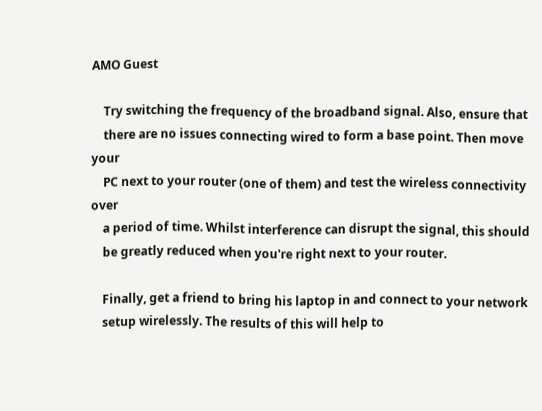AMO Guest

    Try switching the frequency of the broadband signal. Also, ensure that
    there are no issues connecting wired to form a base point. Then move your
    PC next to your router (one of them) and test the wireless connectivity over
    a period of time. Whilst interference can disrupt the signal, this should
    be greatly reduced when you're right next to your router.

    Finally, get a friend to bring his laptop in and connect to your network
    setup wirelessly. The results of this will help to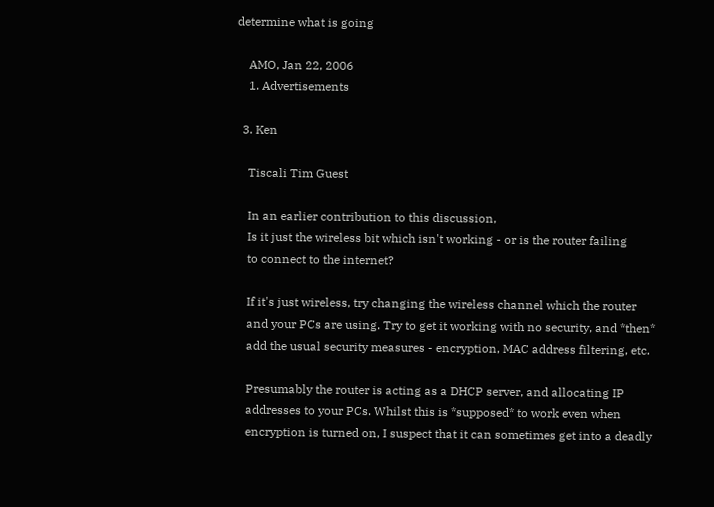determine what is going

    AMO, Jan 22, 2006
    1. Advertisements

  3. Ken

    Tiscali Tim Guest

    In an earlier contribution to this discussion,
    Is it just the wireless bit which isn't working - or is the router failing
    to connect to the internet?

    If it's just wireless, try changing the wireless channel which the router
    and your PCs are using. Try to get it working with no security, and *then*
    add the usual security measures - encryption, MAC address filtering, etc.

    Presumably the router is acting as a DHCP server, and allocating IP
    addresses to your PCs. Whilst this is *supposed* to work even when
    encryption is turned on, I suspect that it can sometimes get into a deadly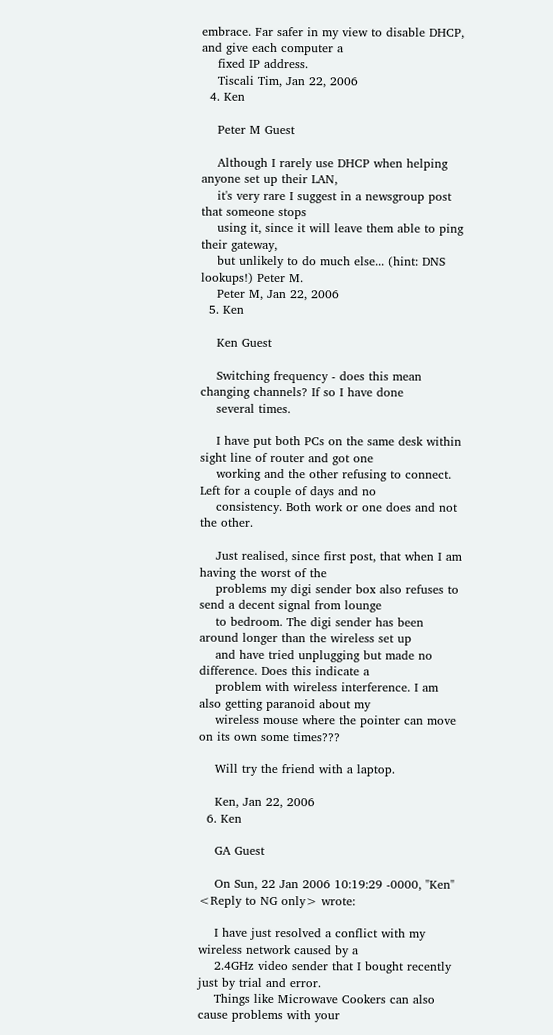embrace. Far safer in my view to disable DHCP, and give each computer a
    fixed IP address.
    Tiscali Tim, Jan 22, 2006
  4. Ken

    Peter M Guest

    Although I rarely use DHCP when helping anyone set up their LAN,
    it's very rare I suggest in a newsgroup post that someone stops
    using it, since it will leave them able to ping their gateway,
    but unlikely to do much else... (hint: DNS lookups!) Peter M.
    Peter M, Jan 22, 2006
  5. Ken

    Ken Guest

    Switching frequency - does this mean changing channels? If so I have done
    several times.

    I have put both PCs on the same desk within sight line of router and got one
    working and the other refusing to connect. Left for a couple of days and no
    consistency. Both work or one does and not the other.

    Just realised, since first post, that when I am having the worst of the
    problems my digi sender box also refuses to send a decent signal from lounge
    to bedroom. The digi sender has been around longer than the wireless set up
    and have tried unplugging but made no difference. Does this indicate a
    problem with wireless interference. I am also getting paranoid about my
    wireless mouse where the pointer can move on its own some times???

    Will try the friend with a laptop.

    Ken, Jan 22, 2006
  6. Ken

    GA Guest

    On Sun, 22 Jan 2006 10:19:29 -0000, "Ken" <Reply to NG only> wrote:

    I have just resolved a conflict with my wireless network caused by a
    2.4GHz video sender that I bought recently just by trial and error.
    Things like Microwave Cookers can also cause problems with your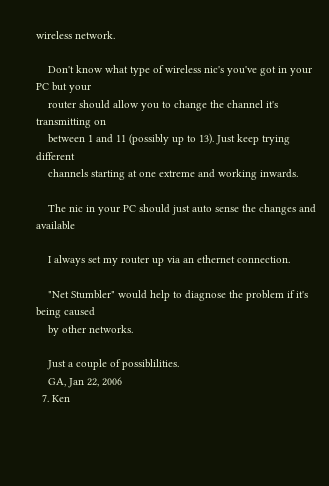wireless network.

    Don't know what type of wireless nic's you've got in your PC but your
    router should allow you to change the channel it's transmitting on
    between 1 and 11 (possibly up to 13). Just keep trying different
    channels starting at one extreme and working inwards.

    The nic in your PC should just auto sense the changes and available

    I always set my router up via an ethernet connection.

    "Net Stumbler" would help to diagnose the problem if it's being caused
    by other networks.

    Just a couple of possiblilities.
    GA, Jan 22, 2006
  7. Ken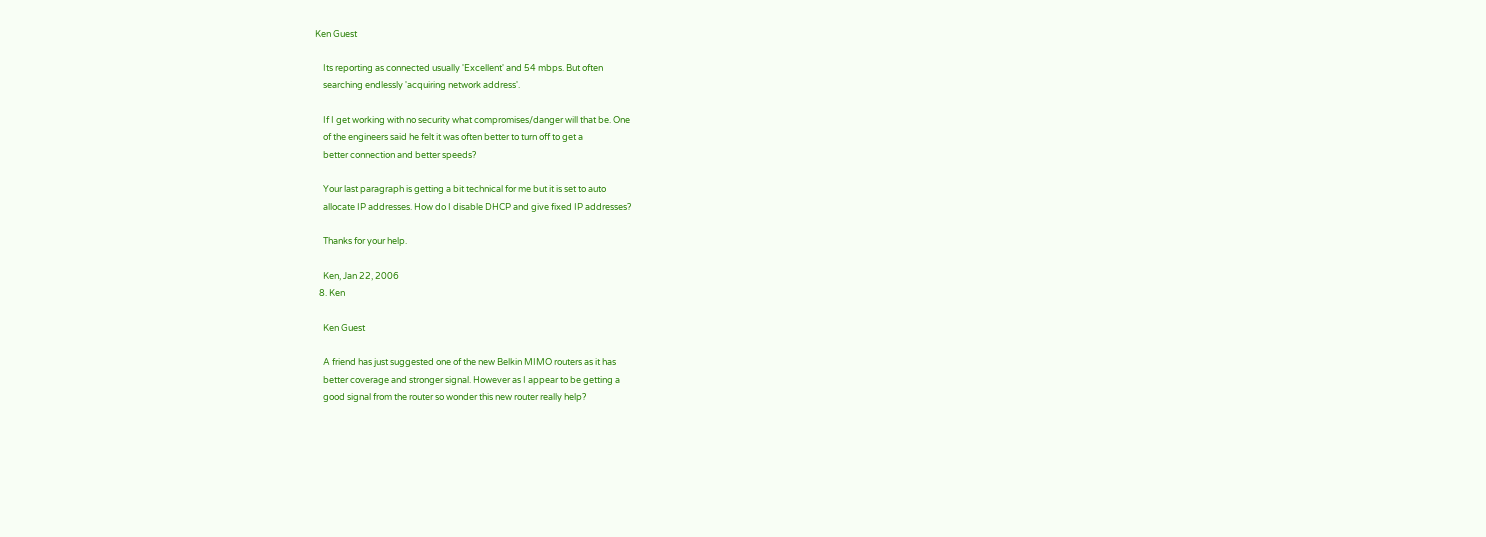Ken Guest

    Its reporting as connected usually 'Excellent' and 54 mbps. But often
    searching endlessly 'acquiring network address'.

    If I get working with no security what compromises/danger will that be. One
    of the engineers said he felt it was often better to turn off to get a
    better connection and better speeds?

    Your last paragraph is getting a bit technical for me but it is set to auto
    allocate IP addresses. How do I disable DHCP and give fixed IP addresses?

    Thanks for your help.

    Ken, Jan 22, 2006
  8. Ken

    Ken Guest

    A friend has just suggested one of the new Belkin MIMO routers as it has
    better coverage and stronger signal. However as I appear to be getting a
    good signal from the router so wonder this new router really help?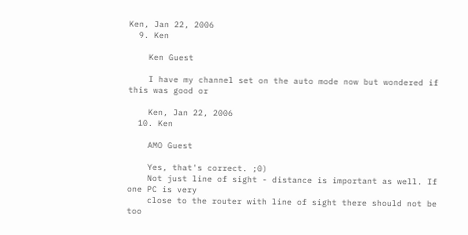Ken, Jan 22, 2006
  9. Ken

    Ken Guest

    I have my channel set on the auto mode now but wondered if this was good or

    Ken, Jan 22, 2006
  10. Ken

    AMO Guest

    Yes, that's correct. ;0)
    Not just line of sight - distance is important as well. If one PC is very
    close to the router with line of sight there should not be too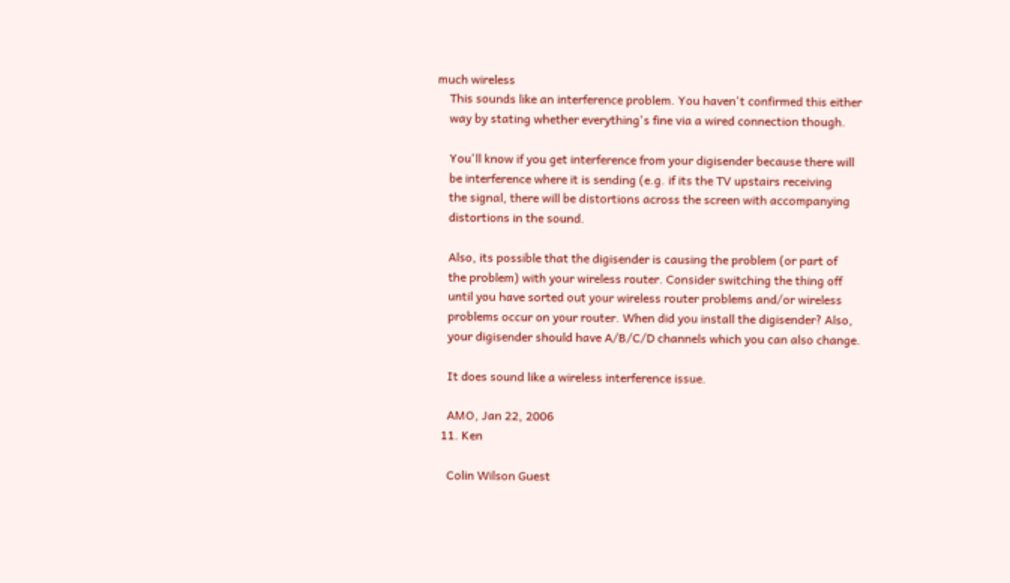much wireless
    This sounds like an interference problem. You haven't confirmed this either
    way by stating whether everything's fine via a wired connection though.

    You'll know if you get interference from your digisender because there will
    be interference where it is sending (e.g. if its the TV upstairs receiving
    the signal, there will be distortions across the screen with accompanying
    distortions in the sound.

    Also, its possible that the digisender is causing the problem (or part of
    the problem) with your wireless router. Consider switching the thing off
    until you have sorted out your wireless router problems and/or wireless
    problems occur on your router. When did you install the digisender? Also,
    your digisender should have A/B/C/D channels which you can also change.

    It does sound like a wireless interference issue.

    AMO, Jan 22, 2006
  11. Ken

    Colin Wilson Guest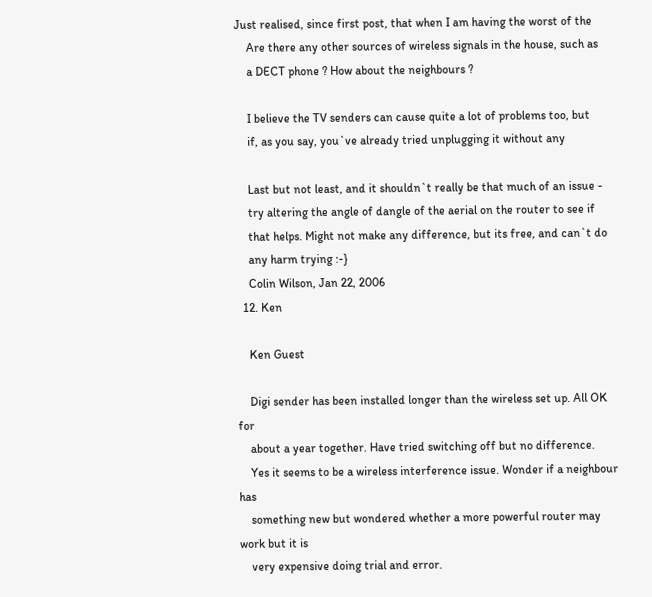Just realised, since first post, that when I am having the worst of the
    Are there any other sources of wireless signals in the house, such as
    a DECT phone ? How about the neighbours ?

    I believe the TV senders can cause quite a lot of problems too, but
    if, as you say, you`ve already tried unplugging it without any

    Last but not least, and it shouldn`t really be that much of an issue -
    try altering the angle of dangle of the aerial on the router to see if
    that helps. Might not make any difference, but its free, and can`t do
    any harm trying :-}
    Colin Wilson, Jan 22, 2006
  12. Ken

    Ken Guest

    Digi sender has been installed longer than the wireless set up. All OK for
    about a year together. Have tried switching off but no difference.
    Yes it seems to be a wireless interference issue. Wonder if a neighbour has
    something new but wondered whether a more powerful router may work but it is
    very expensive doing trial and error.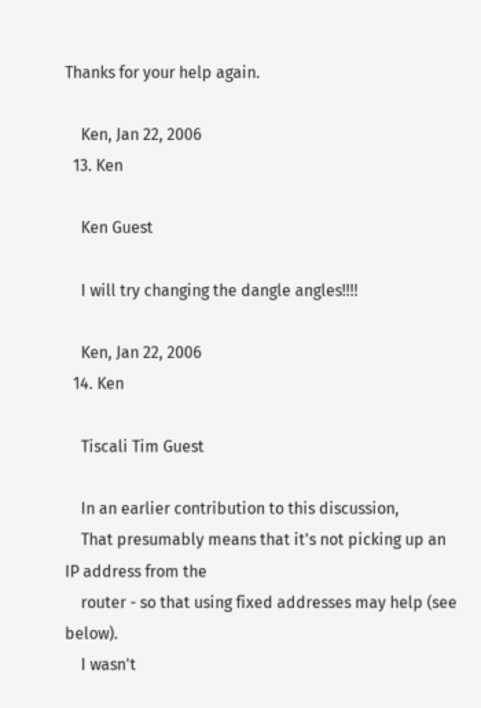Thanks for your help again.

    Ken, Jan 22, 2006
  13. Ken

    Ken Guest

    I will try changing the dangle angles!!!!

    Ken, Jan 22, 2006
  14. Ken

    Tiscali Tim Guest

    In an earlier contribution to this discussion,
    That presumably means that it's not picking up an IP address from the
    router - so that using fixed addresses may help (see below).
    I wasn't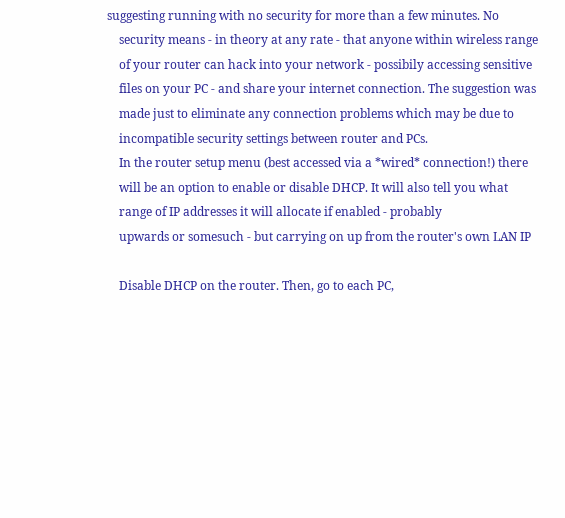suggesting running with no security for more than a few minutes. No
    security means - in theory at any rate - that anyone within wireless range
    of your router can hack into your network - possibily accessing sensitive
    files on your PC - and share your internet connection. The suggestion was
    made just to eliminate any connection problems which may be due to
    incompatible security settings between router and PCs.
    In the router setup menu (best accessed via a *wired* connection!) there
    will be an option to enable or disable DHCP. It will also tell you what
    range of IP addresses it will allocate if enabled - probably
    upwards or somesuch - but carrying on up from the router's own LAN IP

    Disable DHCP on the router. Then, go to each PC,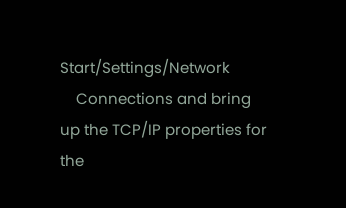Start/Settings/Network
    Connections and bring up the TCP/IP properties for the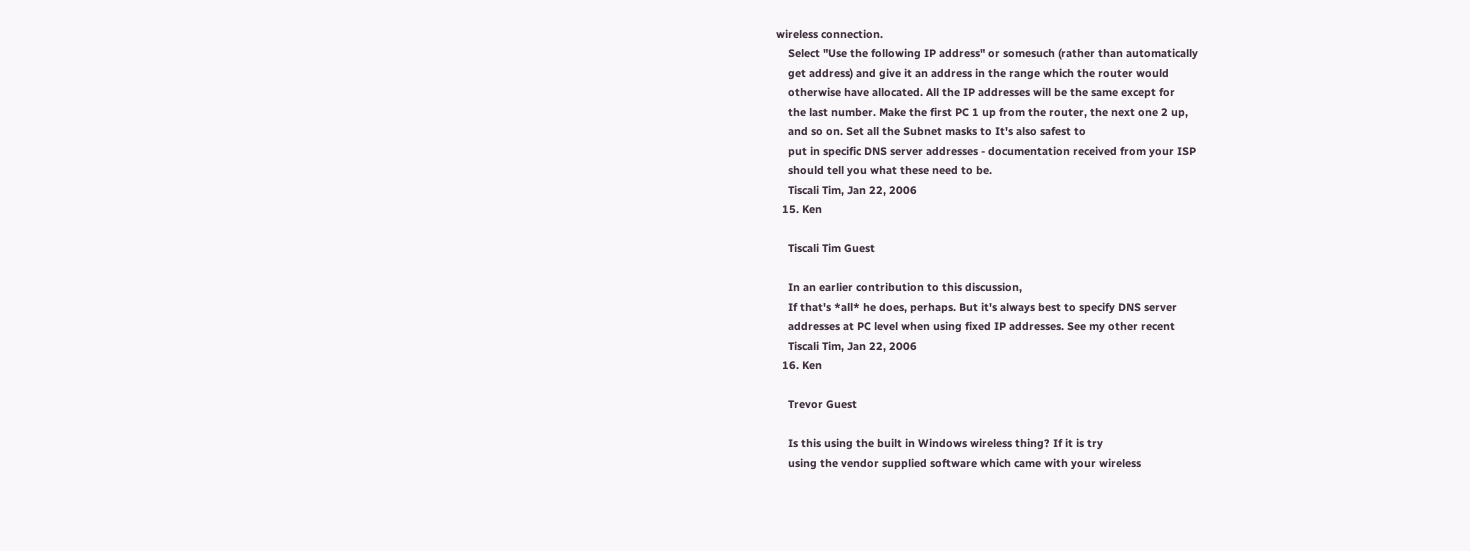wireless connection.
    Select "Use the following IP address" or somesuch (rather than automatically
    get address) and give it an address in the range which the router would
    otherwise have allocated. All the IP addresses will be the same except for
    the last number. Make the first PC 1 up from the router, the next one 2 up,
    and so on. Set all the Subnet masks to It's also safest to
    put in specific DNS server addresses - documentation received from your ISP
    should tell you what these need to be.
    Tiscali Tim, Jan 22, 2006
  15. Ken

    Tiscali Tim Guest

    In an earlier contribution to this discussion,
    If that's *all* he does, perhaps. But it's always best to specify DNS server
    addresses at PC level when using fixed IP addresses. See my other recent
    Tiscali Tim, Jan 22, 2006
  16. Ken

    Trevor Guest

    Is this using the built in Windows wireless thing? If it is try
    using the vendor supplied software which came with your wireless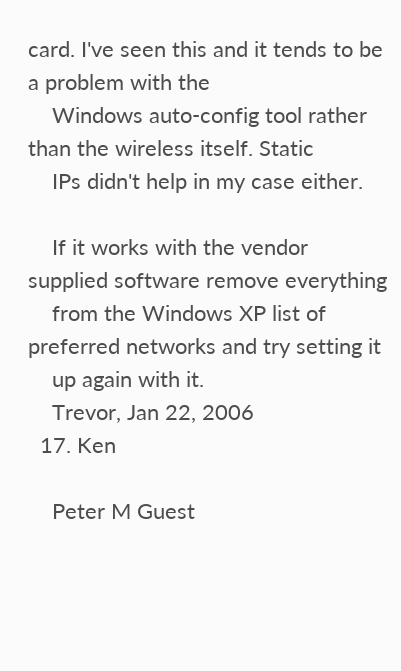card. I've seen this and it tends to be a problem with the
    Windows auto-config tool rather than the wireless itself. Static
    IPs didn't help in my case either.

    If it works with the vendor supplied software remove everything
    from the Windows XP list of preferred networks and try setting it
    up again with it.
    Trevor, Jan 22, 2006
  17. Ken

    Peter M Guest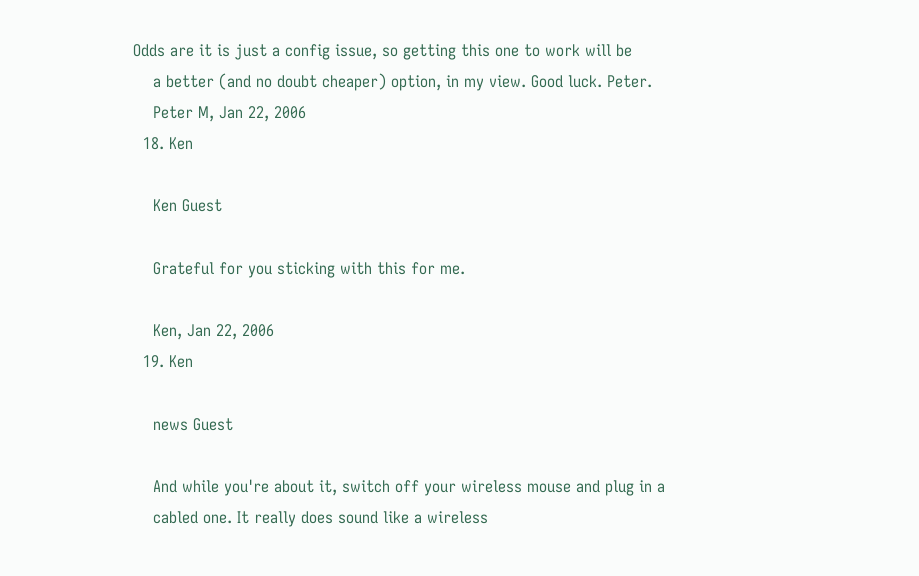Odds are it is just a config issue, so getting this one to work will be
    a better (and no doubt cheaper) option, in my view. Good luck. Peter.
    Peter M, Jan 22, 2006
  18. Ken

    Ken Guest

    Grateful for you sticking with this for me.

    Ken, Jan 22, 2006
  19. Ken

    news Guest

    And while you're about it, switch off your wireless mouse and plug in a
    cabled one. It really does sound like a wireless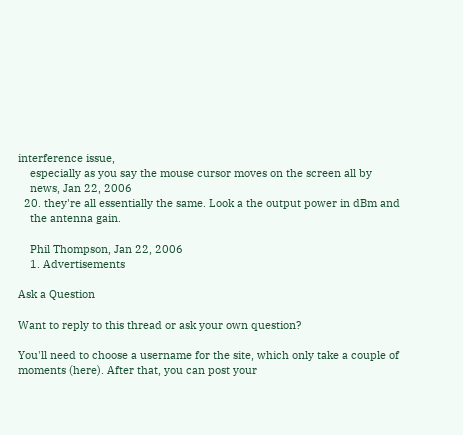interference issue,
    especially as you say the mouse cursor moves on the screen all by
    news, Jan 22, 2006
  20. they're all essentially the same. Look a the output power in dBm and
    the antenna gain.

    Phil Thompson, Jan 22, 2006
    1. Advertisements

Ask a Question

Want to reply to this thread or ask your own question?

You'll need to choose a username for the site, which only take a couple of moments (here). After that, you can post your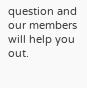question and our members will help you out.